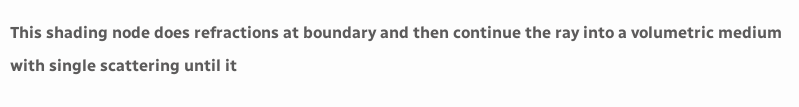This shading node does refractions at boundary and then continue the ray into a volumetric medium with single scattering until it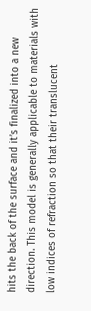hits the back of the surface and it’s finalized into a new direction. This model is generally applicable to materials with low indices of refraction so that their translucent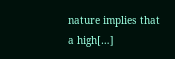nature implies that a high[…]